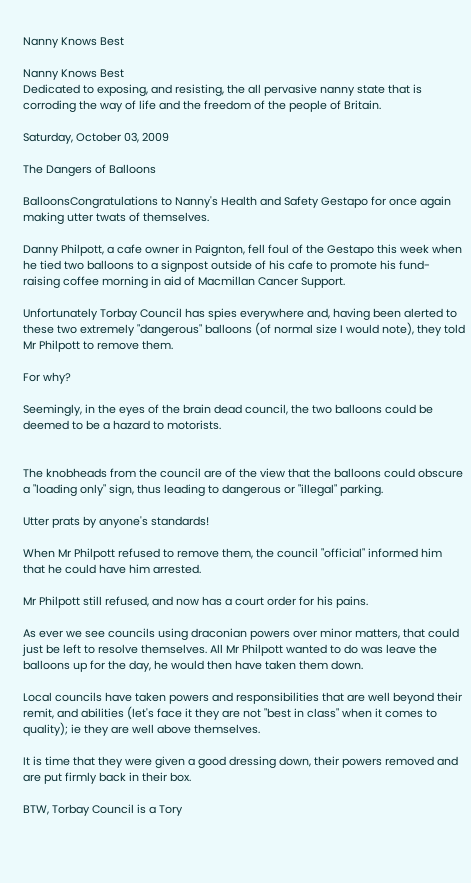Nanny Knows Best

Nanny Knows Best
Dedicated to exposing, and resisting, the all pervasive nanny state that is corroding the way of life and the freedom of the people of Britain.

Saturday, October 03, 2009

The Dangers of Balloons

BalloonsCongratulations to Nanny's Health and Safety Gestapo for once again making utter twats of themselves.

Danny Philpott, a cafe owner in Paignton, fell foul of the Gestapo this week when he tied two balloons to a signpost outside of his cafe to promote his fund-raising coffee morning in aid of Macmillan Cancer Support.

Unfortunately Torbay Council has spies everywhere and, having been alerted to these two extremely "dangerous" balloons (of normal size I would note), they told Mr Philpott to remove them.

For why?

Seemingly, in the eyes of the brain dead council, the two balloons could be deemed to be a hazard to motorists.


The knobheads from the council are of the view that the balloons could obscure a "loading only" sign, thus leading to dangerous or "illegal" parking.

Utter prats by anyone's standards!

When Mr Philpott refused to remove them, the council "official" informed him that he could have him arrested.

Mr Philpott still refused, and now has a court order for his pains.

As ever we see councils using draconian powers over minor matters, that could just be left to resolve themselves. All Mr Philpott wanted to do was leave the balloons up for the day, he would then have taken them down.

Local councils have taken powers and responsibilities that are well beyond their remit, and abilities (let's face it they are not "best in class" when it comes to quality); ie they are well above themselves.

It is time that they were given a good dressing down, their powers removed and are put firmly back in their box.

BTW, Torbay Council is a Tory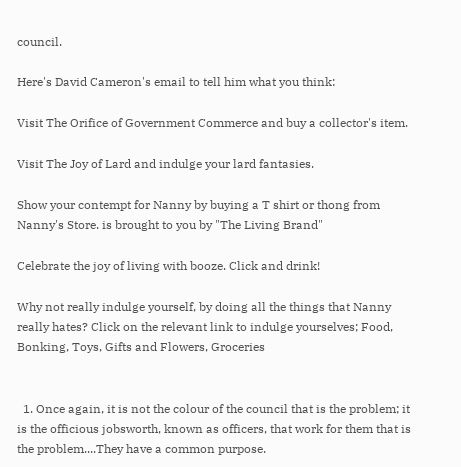council.

Here's David Cameron's email to tell him what you think:

Visit The Orifice of Government Commerce and buy a collector's item.

Visit The Joy of Lard and indulge your lard fantasies.

Show your contempt for Nanny by buying a T shirt or thong from Nanny's Store. is brought to you by "The Living Brand"

Celebrate the joy of living with booze. Click and drink!

Why not really indulge yourself, by doing all the things that Nanny really hates? Click on the relevant link to indulge yourselves; Food, Bonking, Toys, Gifts and Flowers, Groceries


  1. Once again, it is not the colour of the council that is the problem; it is the officious jobsworth, known as officers, that work for them that is the problem....They have a common purpose.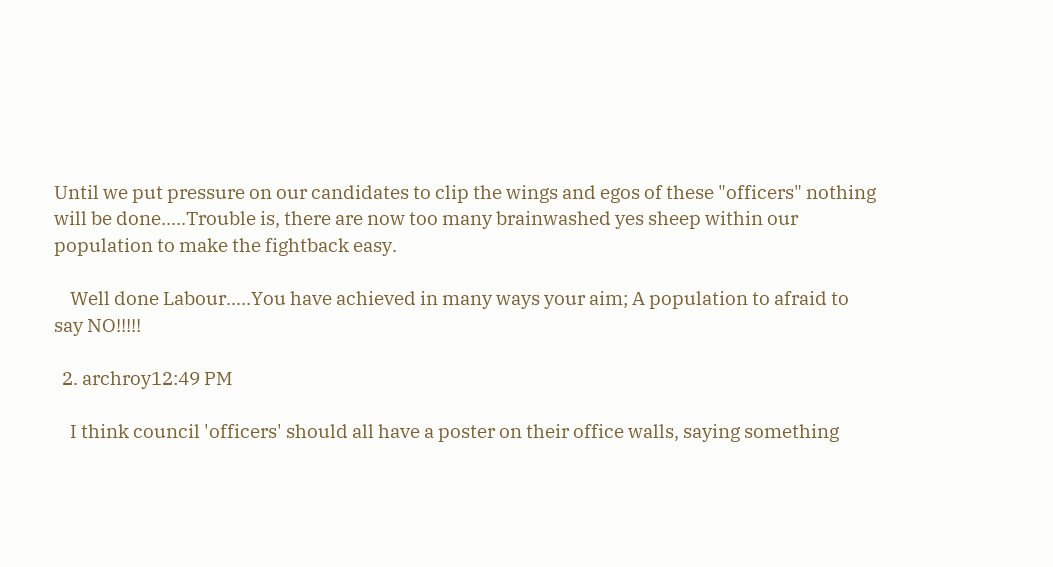Until we put pressure on our candidates to clip the wings and egos of these "officers" nothing will be done.....Trouble is, there are now too many brainwashed yes sheep within our population to make the fightback easy.

    Well done Labour.....You have achieved in many ways your aim; A population to afraid to say NO!!!!!

  2. archroy12:49 PM

    I think council 'officers' should all have a poster on their office walls, saying something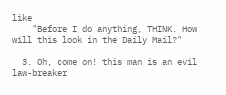like
    "Before I do anything, THINK. How will this look in the Daily Mail?"

  3. Oh, come on! this man is an evil law-breaker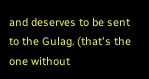and deserves to be sent to the Gulag. (that's the one without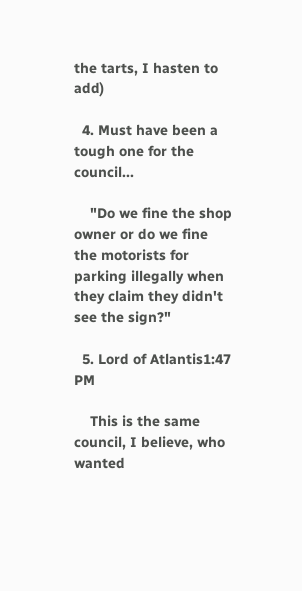the tarts, I hasten to add)

  4. Must have been a tough one for the council...

    "Do we fine the shop owner or do we fine the motorists for parking illegally when they claim they didn't see the sign?"

  5. Lord of Atlantis1:47 PM

    This is the same council, I believe, who wanted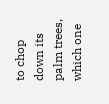to chop down its palm trees, which one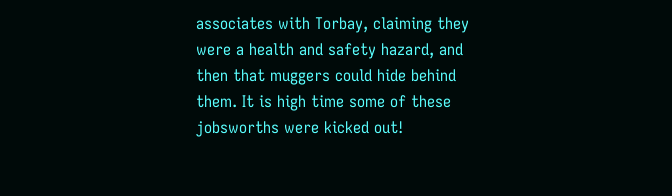associates with Torbay, claiming they were a health and safety hazard, and then that muggers could hide behind them. It is high time some of these jobsworths were kicked out!